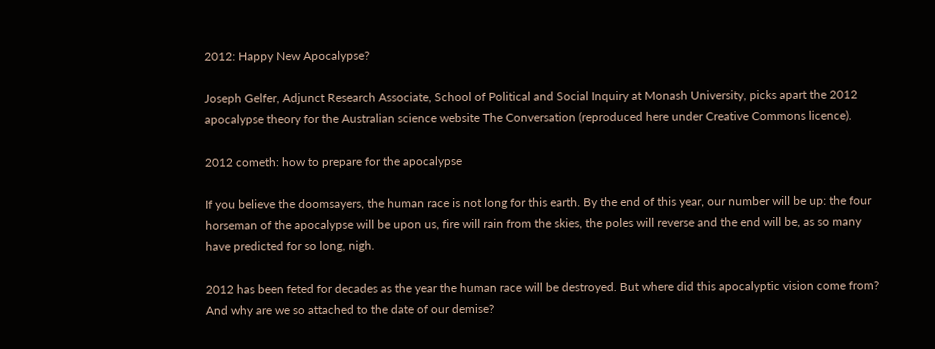2012: Happy New Apocalypse?

Joseph Gelfer, Adjunct Research Associate, School of Political and Social Inquiry at Monash University, picks apart the 2012 apocalypse theory for the Australian science website The Conversation (reproduced here under Creative Commons licence).

2012 cometh: how to prepare for the apocalypse

If you believe the doomsayers, the human race is not long for this earth. By the end of this year, our number will be up: the four horseman of the apocalypse will be upon us, fire will rain from the skies, the poles will reverse and the end will be, as so many have predicted for so long, nigh.

2012 has been feted for decades as the year the human race will be destroyed. But where did this apocalyptic vision come from? And why are we so attached to the date of our demise?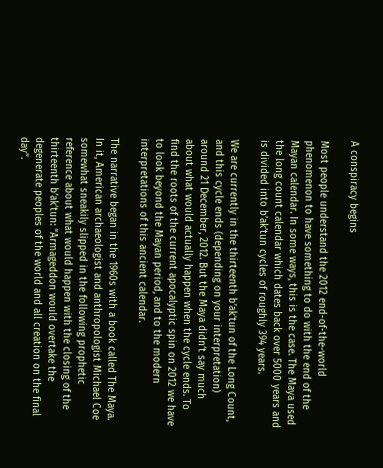A conspiracy begins

Most people understand the 2012 end-of-the-world phenomenon to have something to do with the end of the Mayan calendar. In some ways, this is the case. The Maya used the long count calendar which dates back over 5000 years and is divided into b’ak’tun cycles of roughly 394 years.

We are currently in the thirteenth b’ak’tun of the Long Count, and this cycle ends (depending on your interpretation) around 21 December, 2012. But the Maya didn’t say much about what would actually happen when the cycle ends. To find the roots of the current apocalyptic spin on 2012 we have to look beyond the Mayan period, and to the modern interpretations of this ancient calendar.

The narrative began in the 1960s with a book called The Maya. In it, American archaeologist and anthropologist Michael Coe somewhat sneakily slipped in the following prophetic reference about what would happen with the closing of the thirteenth b’ak’tun: “Armageddon would overtake the degenerate peoples of the world and all creation on the final day”.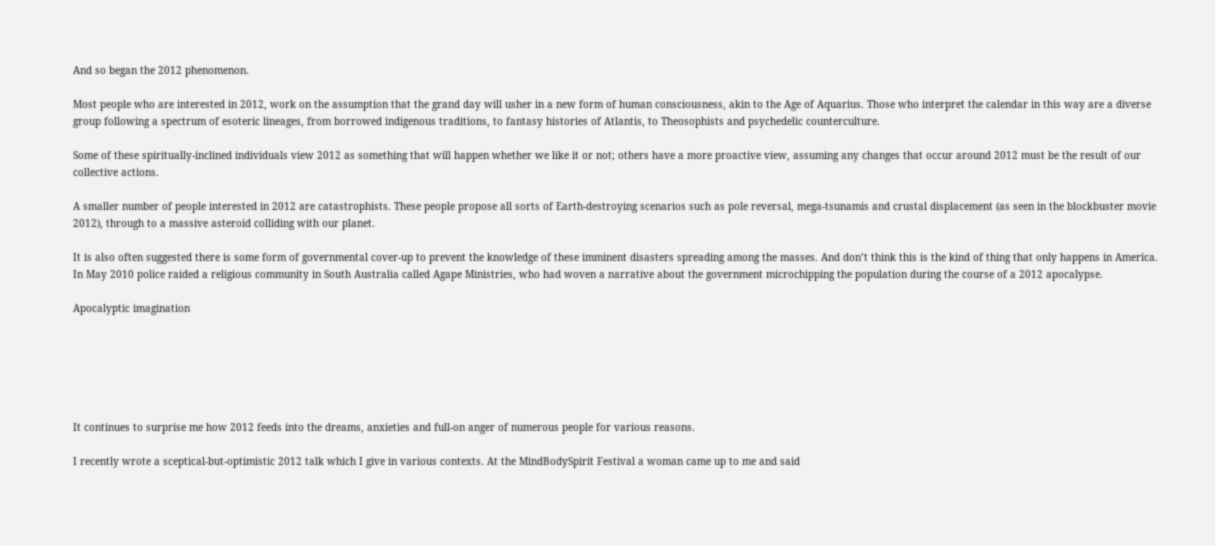And so began the 2012 phenomenon.

Most people who are interested in 2012, work on the assumption that the grand day will usher in a new form of human consciousness, akin to the Age of Aquarius. Those who interpret the calendar in this way are a diverse group following a spectrum of esoteric lineages, from borrowed indigenous traditions, to fantasy histories of Atlantis, to Theosophists and psychedelic counterculture.

Some of these spiritually-inclined individuals view 2012 as something that will happen whether we like it or not; others have a more proactive view, assuming any changes that occur around 2012 must be the result of our collective actions.

A smaller number of people interested in 2012 are catastrophists. These people propose all sorts of Earth-destroying scenarios such as pole reversal, mega-tsunamis and crustal displacement (as seen in the blockbuster movie 2012), through to a massive asteroid colliding with our planet.

It is also often suggested there is some form of governmental cover-up to prevent the knowledge of these imminent disasters spreading among the masses. And don’t think this is the kind of thing that only happens in America. In May 2010 police raided a religious community in South Australia called Agape Ministries, who had woven a narrative about the government microchipping the population during the course of a 2012 apocalypse.

Apocalyptic imagination






It continues to surprise me how 2012 feeds into the dreams, anxieties and full-on anger of numerous people for various reasons.

I recently wrote a sceptical-but-optimistic 2012 talk which I give in various contexts. At the MindBodySpirit Festival a woman came up to me and said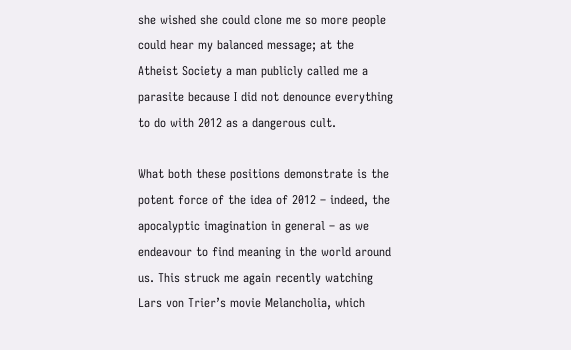she wished she could clone me so more people could hear my balanced message; at the Atheist Society a man publicly called me a parasite because I did not denounce everything to do with 2012 as a dangerous cult.

What both these positions demonstrate is the potent force of the idea of 2012 – indeed, the apocalyptic imagination in general – as we endeavour to find meaning in the world around us. This struck me again recently watching Lars von Trier’s movie Melancholia, which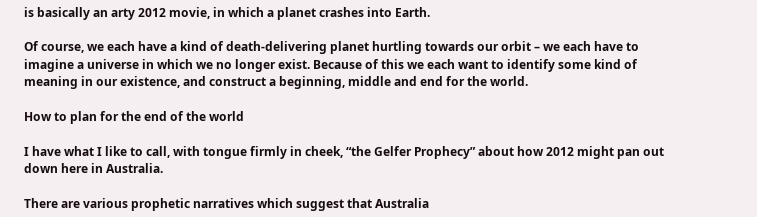is basically an arty 2012 movie, in which a planet crashes into Earth.

Of course, we each have a kind of death-delivering planet hurtling towards our orbit – we each have to imagine a universe in which we no longer exist. Because of this we each want to identify some kind of meaning in our existence, and construct a beginning, middle and end for the world.

How to plan for the end of the world

I have what I like to call, with tongue firmly in cheek, “the Gelfer Prophecy” about how 2012 might pan out down here in Australia.

There are various prophetic narratives which suggest that Australia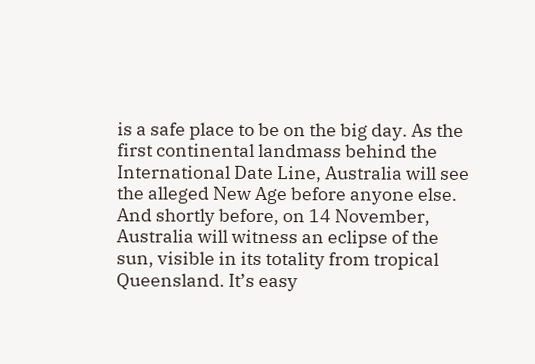is a safe place to be on the big day. As the first continental landmass behind the International Date Line, Australia will see the alleged New Age before anyone else. And shortly before, on 14 November, Australia will witness an eclipse of the sun, visible in its totality from tropical Queensland. It’s easy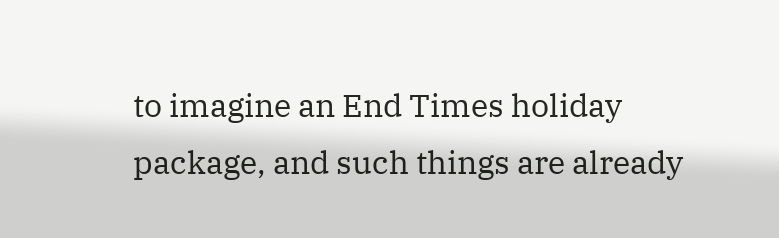to imagine an End Times holiday package, and such things are already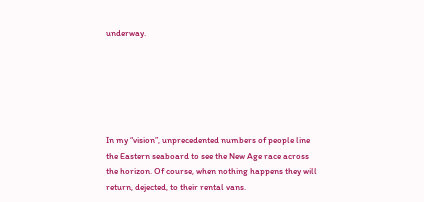underway.






In my “vision”, unprecedented numbers of people line the Eastern seaboard to see the New Age race across the horizon. Of course, when nothing happens they will return, dejected, to their rental vans.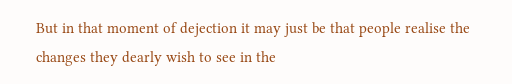But in that moment of dejection it may just be that people realise the changes they dearly wish to see in the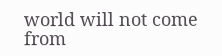world will not come from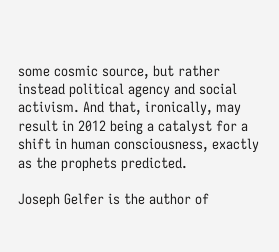some cosmic source, but rather instead political agency and social activism. And that, ironically, may result in 2012 being a catalyst for a shift in human consciousness, exactly as the prophets predicted.

Joseph Gelfer is the author of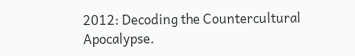2012: Decoding the Countercultural Apocalypse.